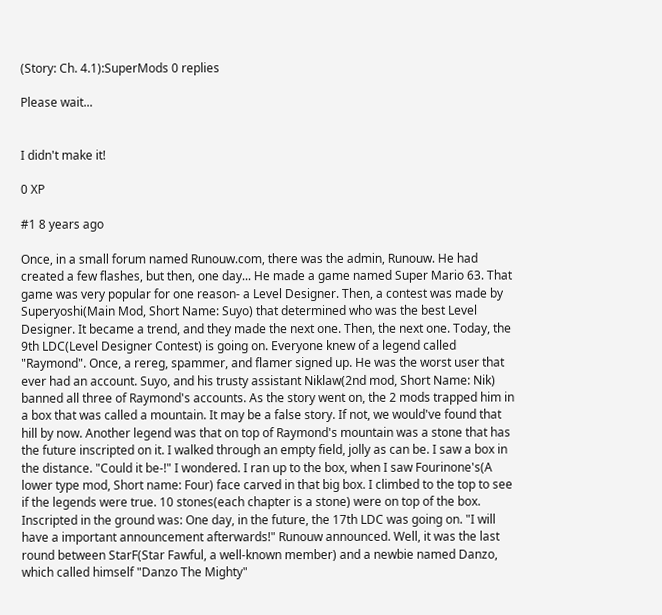(Story: Ch. 4.1):SuperMods 0 replies

Please wait...


I didn't make it!

0 XP

#1 8 years ago

Once, in a small forum named Runouw.com, there was the admin, Runouw. He had created a few flashes, but then, one day... He made a game named Super Mario 63. That game was very popular for one reason- a Level Designer. Then, a contest was made by Superyoshi(Main Mod, Short Name: Suyo) that determined who was the best Level Designer. It became a trend, and they made the next one. Then, the next one. Today, the 9th LDC(Level Designer Contest) is going on. Everyone knew of a legend called "Raymond". Once, a rereg, spammer, and flamer signed up. He was the worst user that ever had an account. Suyo, and his trusty assistant Niklaw(2nd mod, Short Name: Nik) banned all three of Raymond's accounts. As the story went on, the 2 mods trapped him in a box that was called a mountain. It may be a false story. If not, we would've found that hill by now. Another legend was that on top of Raymond's mountain was a stone that has the future inscripted on it. I walked through an empty field, jolly as can be. I saw a box in the distance. "Could it be-!" I wondered. I ran up to the box, when I saw Fourinone's(A lower type mod, Short name: Four) face carved in that big box. I climbed to the top to see if the legends were true. 10 stones(each chapter is a stone) were on top of the box. Inscripted in the ground was: One day, in the future, the 17th LDC was going on. "I will have a important announcement afterwards!" Runouw announced. Well, it was the last round between StarF(Star Fawful, a well-known member) and a newbie named Danzo, which called himself "Danzo The Mighty"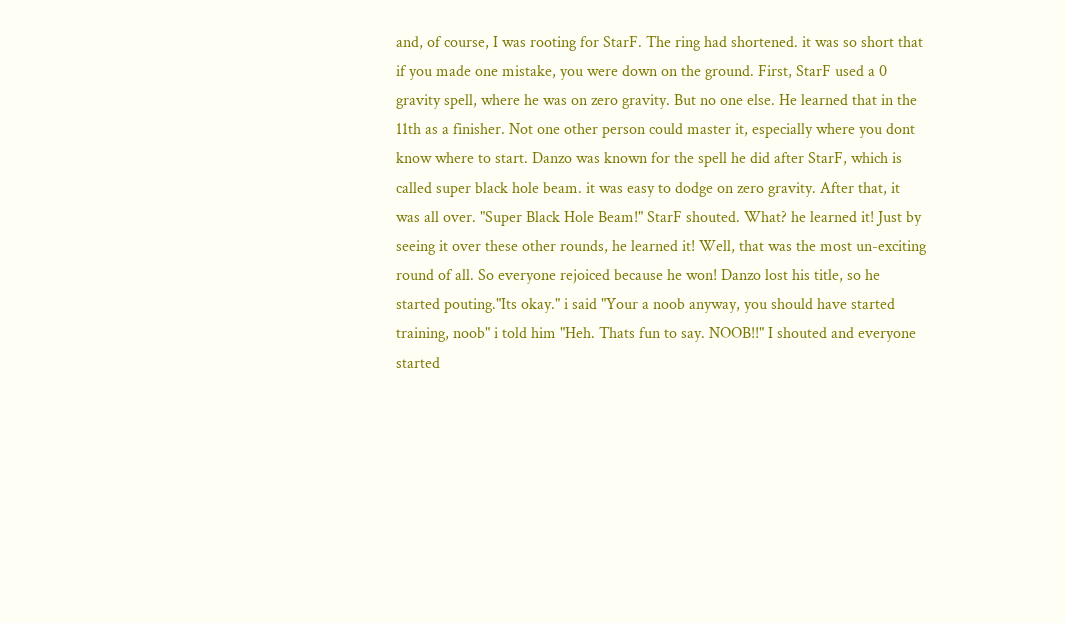and, of course, I was rooting for StarF. The ring had shortened. it was so short that if you made one mistake, you were down on the ground. First, StarF used a 0 gravity spell, where he was on zero gravity. But no one else. He learned that in the 11th as a finisher. Not one other person could master it, especially where you dont know where to start. Danzo was known for the spell he did after StarF, which is called super black hole beam. it was easy to dodge on zero gravity. After that, it was all over. "Super Black Hole Beam!" StarF shouted. What? he learned it! Just by seeing it over these other rounds, he learned it! Well, that was the most un-exciting round of all. So everyone rejoiced because he won! Danzo lost his title, so he started pouting."Its okay." i said "Your a noob anyway, you should have started training, noob" i told him "Heh. Thats fun to say. NOOB!!" I shouted and everyone started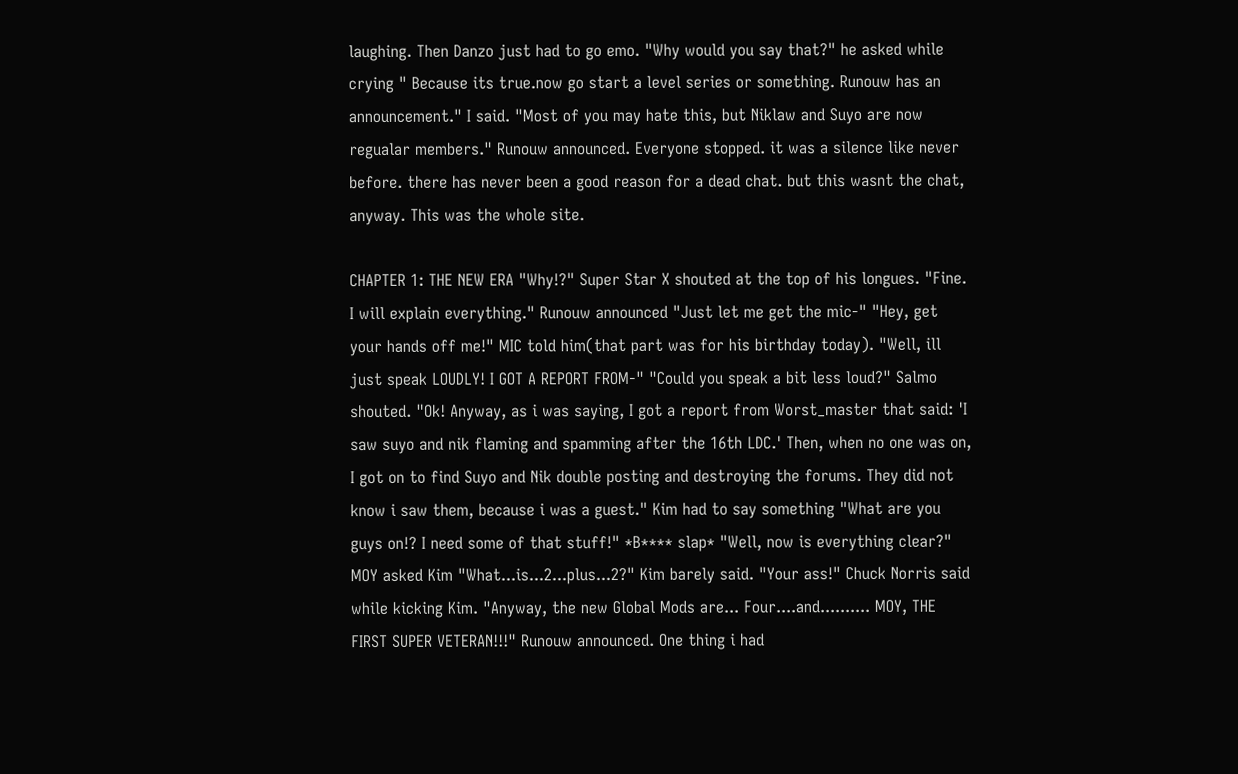laughing. Then Danzo just had to go emo. "Why would you say that?" he asked while crying " Because its true.now go start a level series or something. Runouw has an announcement." I said. "Most of you may hate this, but Niklaw and Suyo are now regualar members." Runouw announced. Everyone stopped. it was a silence like never before. there has never been a good reason for a dead chat. but this wasnt the chat, anyway. This was the whole site.

CHAPTER 1: THE NEW ERA "Why!?" Super Star X shouted at the top of his longues. "Fine. I will explain everything." Runouw announced "Just let me get the mic-" "Hey, get your hands off me!" MIC told him(that part was for his birthday today). "Well, ill just speak LOUDLY! I GOT A REPORT FROM-" "Could you speak a bit less loud?" Salmo shouted. "Ok! Anyway, as i was saying, I got a report from Worst_master that said: 'I saw suyo and nik flaming and spamming after the 16th LDC.' Then, when no one was on, I got on to find Suyo and Nik double posting and destroying the forums. They did not know i saw them, because i was a guest." Kim had to say something "What are you guys on!? I need some of that stuff!" *B**** slap* "Well, now is everything clear?" MOY asked Kim "What...is...2...plus...2?" Kim barely said. "Your ass!" Chuck Norris said while kicking Kim. "Anyway, the new Global Mods are... Four....and.......... MOY, THE FIRST SUPER VETERAN!!!" Runouw announced. One thing i had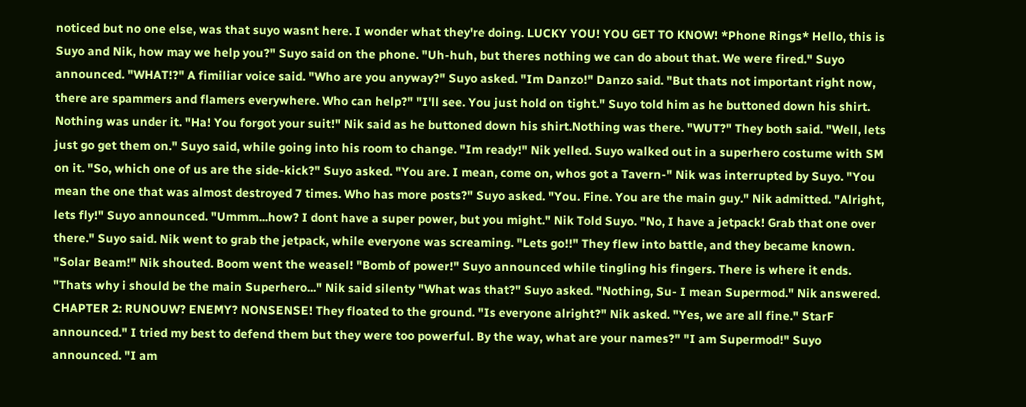noticed but no one else, was that suyo wasnt here. I wonder what they're doing. LUCKY YOU! YOU GET TO KNOW! *Phone Rings* Hello, this is Suyo and Nik, how may we help you?" Suyo said on the phone. "Uh-huh, but theres nothing we can do about that. We were fired." Suyo announced. "WHAT!?" A fimiliar voice said. "Who are you anyway?" Suyo asked. "Im Danzo!" Danzo said. "But thats not important right now, there are spammers and flamers everywhere. Who can help?" "I'll see. You just hold on tight." Suyo told him as he buttoned down his shirt. Nothing was under it. "Ha! You forgot your suit!" Nik said as he buttoned down his shirt.Nothing was there. "WUT?" They both said. "Well, lets just go get them on." Suyo said, while going into his room to change. "Im ready!" Nik yelled. Suyo walked out in a superhero costume with SM on it. "So, which one of us are the side-kick?" Suyo asked. "You are. I mean, come on, whos got a Tavern-" Nik was interrupted by Suyo. "You mean the one that was almost destroyed 7 times. Who has more posts?" Suyo asked. "You. Fine. You are the main guy." Nik admitted. "Alright, lets fly!" Suyo announced. "Ummm...how? I dont have a super power, but you might." Nik Told Suyo. "No, I have a jetpack! Grab that one over there." Suyo said. Nik went to grab the jetpack, while everyone was screaming. "Lets go!!" They flew into battle, and they became known. "Solar Beam!" Nik shouted. Boom went the weasel! "Bomb of power!" Suyo announced while tingling his fingers. There is where it ends. "Thats why i should be the main Superhero..." Nik said silenty "What was that?" Suyo asked. "Nothing, Su- I mean Supermod." Nik answered. CHAPTER 2: RUNOUW? ENEMY? NONSENSE! They floated to the ground. "Is everyone alright?" Nik asked. "Yes, we are all fine." StarF announced." I tried my best to defend them but they were too powerful. By the way, what are your names?" "I am Supermod!" Suyo announced. "I am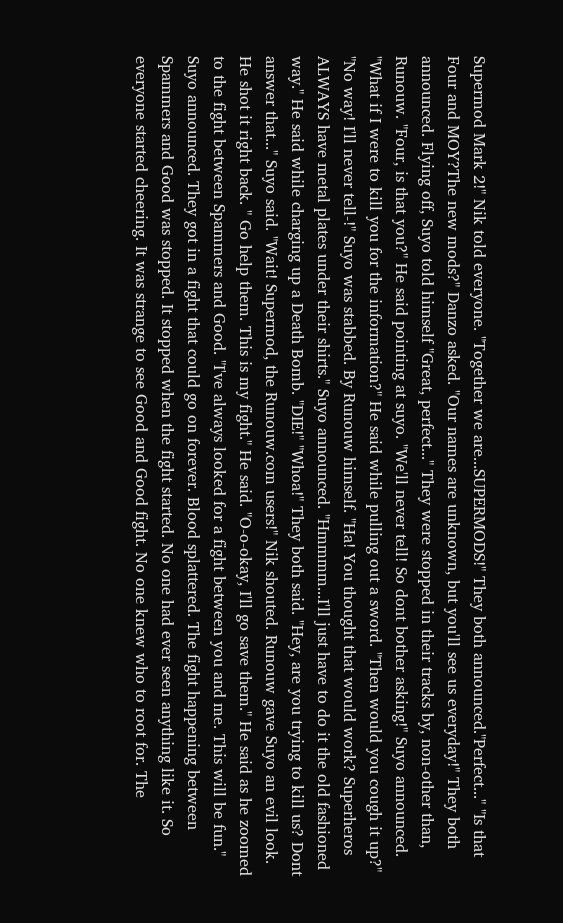Supermod Mark 2!" Nik told everyone. "Together we are...SUPERMODS!" They both announced."Perfect..." "Is that Four and MOY?The new mods?" Danzo asked. "Our names are unknown, but you'll see us everyday!" They both announced. Flying off, Suyo told himself "Great, perfect..." They were stopped in their tracks by, non-other than, Runouw. "Four, is that you?" He said pointing at suyo. "We'll never tell! So dont bother asking!" Suyo announced. "What if I were to kill you for the information?" He said while pulling out a sword. "Then would you cough it up?" "No way! I'll never tell-!" Suyo was stabbed. By Runouw himself. "Ha! You thought that would work? Superheros ALWAYS have metal plates under their shirts." Suyo announced. "Hmmmm...I'll just have to do it the old fashioned way." He said while charging up a Death Bomb. "DIE!" "Whoa!" They both said. "Hey, are you trying to kill us? Dont answer that..." Suyo said. "Wait! Supermod, the Runouw.com users!" Nik shouted. Runouw gave Suyo an evil look. He shot it right back. " Go help them. This is my fight." He said. "O-o-okay, I'll go save them." He said as he zoomed to the fight between Spammers and Good. "I've always looked for a fight between you and me. This will be fun." Suyo announced. They got in a fight that could go on forever. Blood splattered. The fight happening between Spammers and Good was stopped. It stopped when the fight started. No one had ever seen anything like it. So everyone started cheering. It was strange to see Good and Good fight. No one knew who to root for. The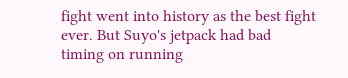fight went into history as the best fight ever. But Suyo's jetpack had bad timing on running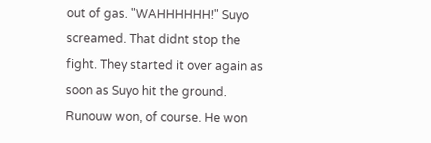out of gas. "WAHHHHHH!" Suyo screamed. That didnt stop the fight. They started it over again as soon as Suyo hit the ground. Runouw won, of course. He won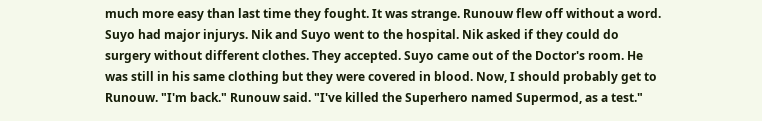much more easy than last time they fought. It was strange. Runouw flew off without a word. Suyo had major injurys. Nik and Suyo went to the hospital. Nik asked if they could do surgery without different clothes. They accepted. Suyo came out of the Doctor's room. He was still in his same clothing but they were covered in blood. Now, I should probably get to Runouw. "I'm back." Runouw said. "I've killed the Superhero named Supermod, as a test."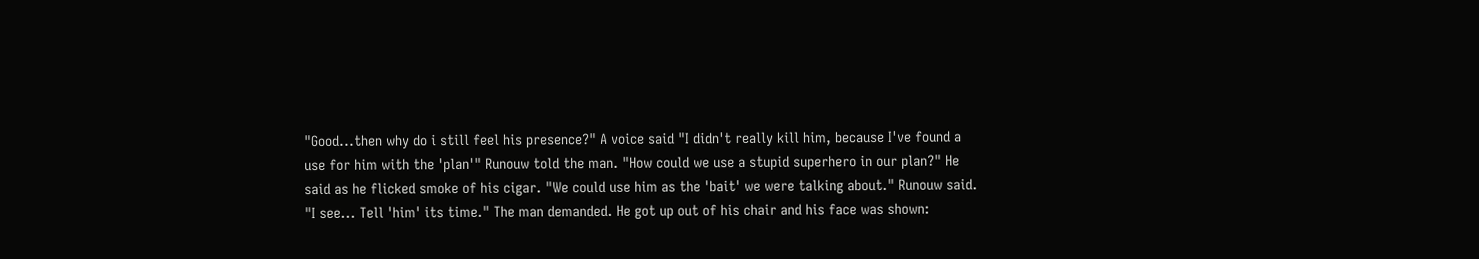"Good...then why do i still feel his presence?" A voice said "I didn't really kill him, because I've found a use for him with the 'plan'" Runouw told the man. "How could we use a stupid superhero in our plan?" He said as he flicked smoke of his cigar. "We could use him as the 'bait' we were talking about." Runouw said. "I see... Tell 'him' its time." The man demanded. He got up out of his chair and his face was shown: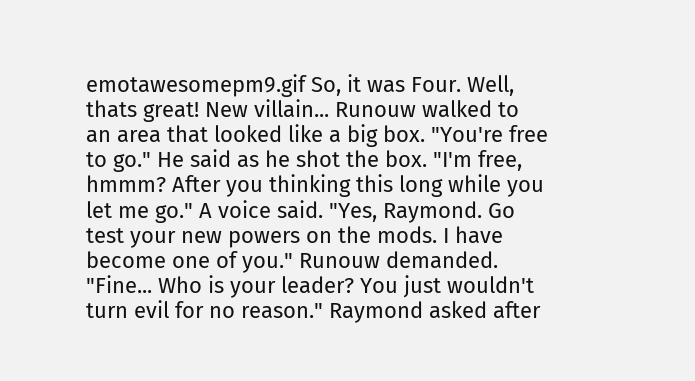emotawesomepm9.gif So, it was Four. Well, thats great! New villain... Runouw walked to an area that looked like a big box. "You're free to go." He said as he shot the box. "I'm free, hmmm? After you thinking this long while you let me go." A voice said. "Yes, Raymond. Go test your new powers on the mods. I have become one of you." Runouw demanded. "Fine... Who is your leader? You just wouldn't turn evil for no reason." Raymond asked after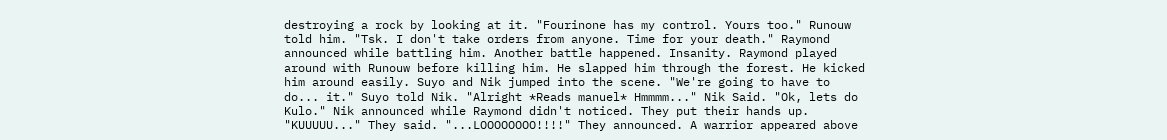destroying a rock by looking at it. "Fourinone has my control. Yours too." Runouw told him. "Tsk. I don't take orders from anyone. Time for your death." Raymond announced while battling him. Another battle happened. Insanity. Raymond played around with Runouw before killing him. He slapped him through the forest. He kicked him around easily. Suyo and Nik jumped into the scene. "We're going to have to do... it." Suyo told Nik. "Alright *Reads manuel* Hmmmm..." Nik Said. "Ok, lets do Kulo." Nik announced while Raymond didn't noticed. They put their hands up. "KUUUUU..." They said. "...LOOOOOOOO!!!!" They announced. A warrior appeared above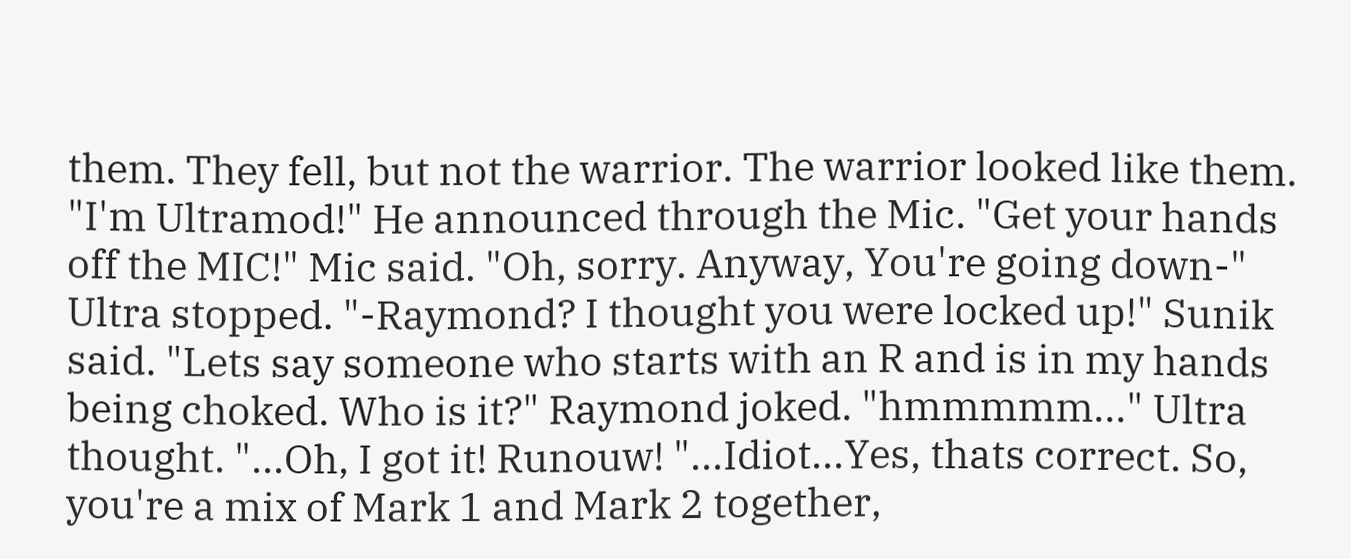them. They fell, but not the warrior. The warrior looked like them. "I'm Ultramod!" He announced through the Mic. "Get your hands off the MIC!" Mic said. "Oh, sorry. Anyway, You're going down-" Ultra stopped. "-Raymond? I thought you were locked up!" Sunik said. "Lets say someone who starts with an R and is in my hands being choked. Who is it?" Raymond joked. "hmmmmm..." Ultra thought. "...Oh, I got it! Runouw! "...Idiot...Yes, thats correct. So, you're a mix of Mark 1 and Mark 2 together,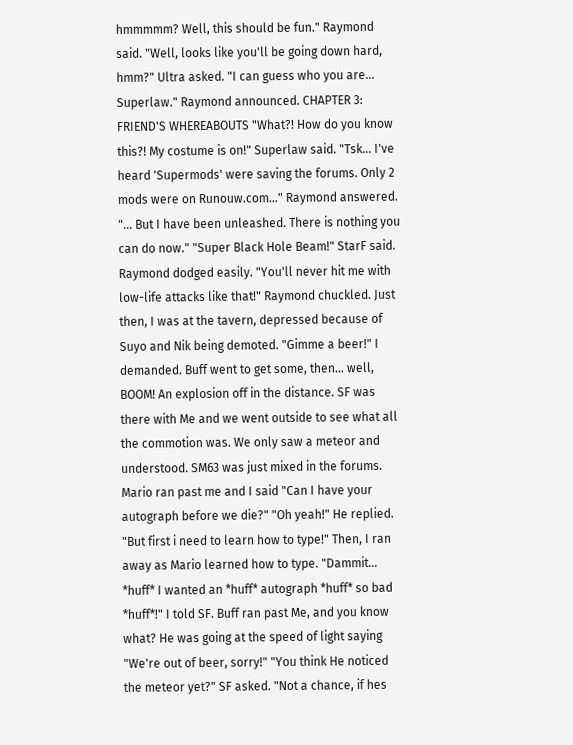hmmmmm? Well, this should be fun." Raymond said. "Well, looks like you'll be going down hard, hmm?" Ultra asked. "I can guess who you are... Superlaw." Raymond announced. CHAPTER 3: FRIEND'S WHEREABOUTS "What?! How do you know this?! My costume is on!" Superlaw said. "Tsk... I've heard 'Supermods' were saving the forums. Only 2 mods were on Runouw.com..." Raymond answered. "... But I have been unleashed. There is nothing you can do now." "Super Black Hole Beam!" StarF said. Raymond dodged easily. "You'll never hit me with low-life attacks like that!" Raymond chuckled. Just then, I was at the tavern, depressed because of Suyo and Nik being demoted. "Gimme a beer!" I demanded. Buff went to get some, then... well, BOOM! An explosion off in the distance. SF was there with Me and we went outside to see what all the commotion was. We only saw a meteor and understood. SM63 was just mixed in the forums. Mario ran past me and I said "Can I have your autograph before we die?" "Oh yeah!" He replied. "But first i need to learn how to type!" Then, I ran away as Mario learned how to type. "Dammit... *huff* I wanted an *huff* autograph *huff* so bad *huff*!" I told SF. Buff ran past Me, and you know what? He was going at the speed of light saying "We're out of beer, sorry!" "You think He noticed the meteor yet?" SF asked. "Not a chance, if hes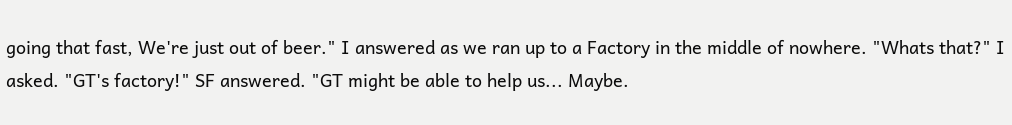going that fast, We're just out of beer." I answered as we ran up to a Factory in the middle of nowhere. "Whats that?" I asked. "GT's factory!" SF answered. "GT might be able to help us... Maybe.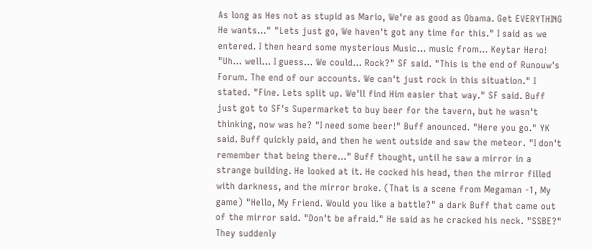As long as Hes not as stupid as Mario, We're as good as Obama. Get EVERYTHING He wants..." "Lets just go, We haven't got any time for this." I said as we entered. I then heard some mysterious Music... music from... Keytar Hero! "Uh... well... I guess... We could... Rock?" SF said. "This is the end of Runouw's Forum. The end of our accounts. We can't just rock in this situation." I stated. "Fine. Lets split up. We'll find Him easier that way." SF said. Buff just got to SF's Supermarket to buy beer for the tavern, but he wasn't thinking, now was he? "I need some beer!" Buff anounced. "Here you go." YK said. Buff quickly paid, and then he went outside and saw the meteor. "I don't remember that being there..." Buff thought, until he saw a mirror in a strange building. He looked at it. He cocked his head, then the mirror filled with darkness, and the mirror broke. (That is a scene from Megaman -1, My game) "Hello, My Friend. Would you like a battle?" a dark Buff that came out of the mirror said. "Don't be afraid." He said as he cracked his neck. "SSBE?" They suddenly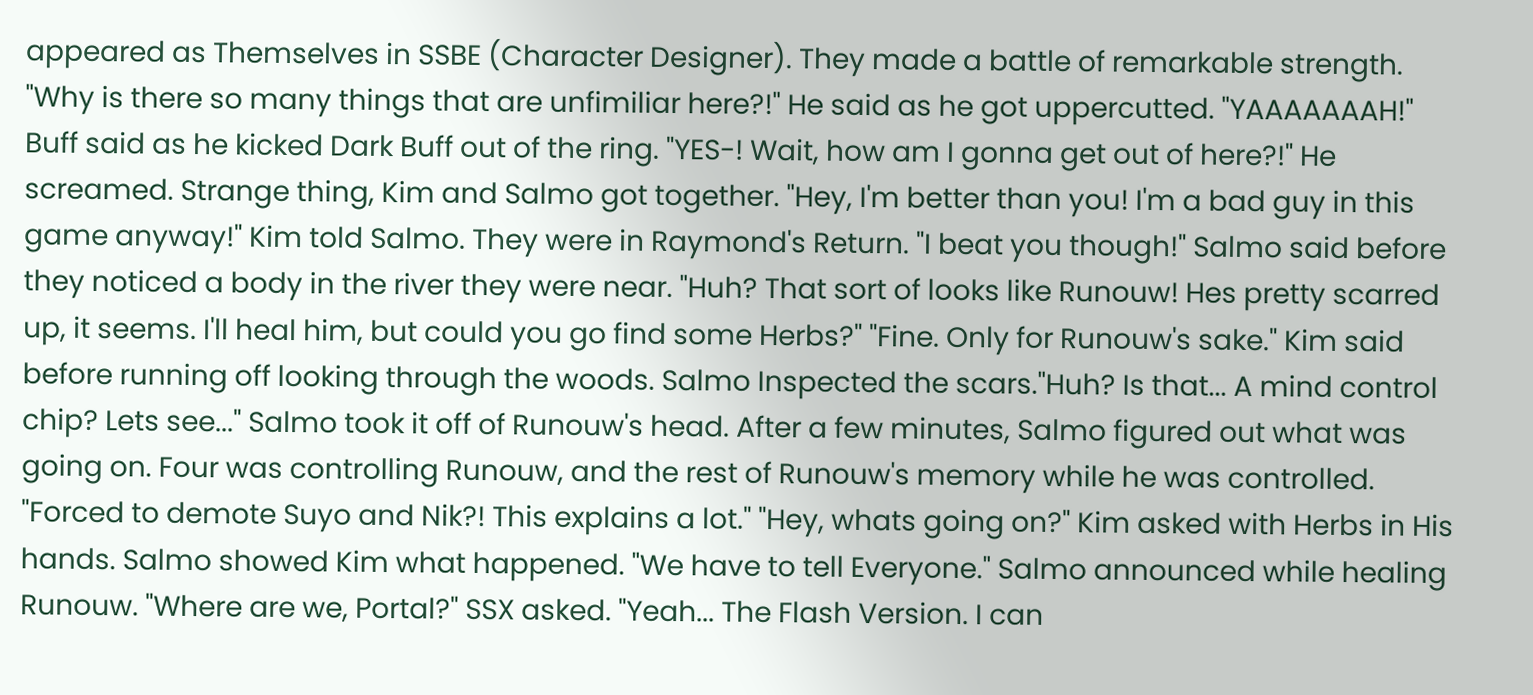appeared as Themselves in SSBE (Character Designer). They made a battle of remarkable strength. "Why is there so many things that are unfimiliar here?!" He said as he got uppercutted. "YAAAAAAAH!" Buff said as he kicked Dark Buff out of the ring. "YES-! Wait, how am I gonna get out of here?!" He screamed. Strange thing, Kim and Salmo got together. "Hey, I'm better than you! I'm a bad guy in this game anyway!" Kim told Salmo. They were in Raymond's Return. "I beat you though!" Salmo said before they noticed a body in the river they were near. "Huh? That sort of looks like Runouw! Hes pretty scarred up, it seems. I'll heal him, but could you go find some Herbs?" "Fine. Only for Runouw's sake." Kim said before running off looking through the woods. Salmo Inspected the scars."Huh? Is that... A mind control chip? Lets see..." Salmo took it off of Runouw's head. After a few minutes, Salmo figured out what was going on. Four was controlling Runouw, and the rest of Runouw's memory while he was controlled. "Forced to demote Suyo and Nik?! This explains a lot." "Hey, whats going on?" Kim asked with Herbs in His hands. Salmo showed Kim what happened. "We have to tell Everyone." Salmo announced while healing Runouw. "Where are we, Portal?" SSX asked. "Yeah... The Flash Version. I can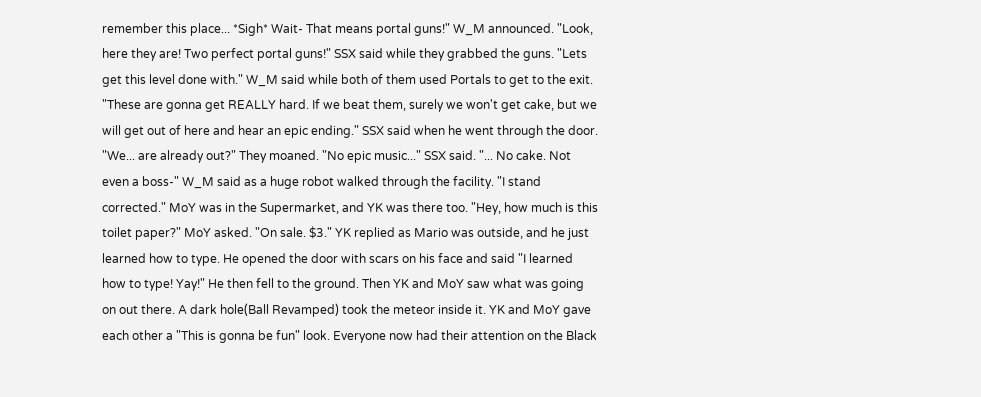remember this place... *Sigh* Wait- That means portal guns!" W_M announced. "Look, here they are! Two perfect portal guns!" SSX said while they grabbed the guns. "Lets get this level done with." W_M said while both of them used Portals to get to the exit. "These are gonna get REALLY hard. If we beat them, surely we won't get cake, but we will get out of here and hear an epic ending." SSX said when he went through the door. "We... are already out?" They moaned. "No epic music..." SSX said. "... No cake. Not even a boss-" W_M said as a huge robot walked through the facility. "I stand corrected." MoY was in the Supermarket, and YK was there too. "Hey, how much is this toilet paper?" MoY asked. "On sale. $3." YK replied as Mario was outside, and he just learned how to type. He opened the door with scars on his face and said "I learned how to type! Yay!" He then fell to the ground. Then YK and MoY saw what was going on out there. A dark hole(Ball Revamped) took the meteor inside it. YK and MoY gave each other a "This is gonna be fun" look. Everyone now had their attention on the Black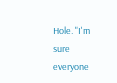Hole. "I'm sure everyone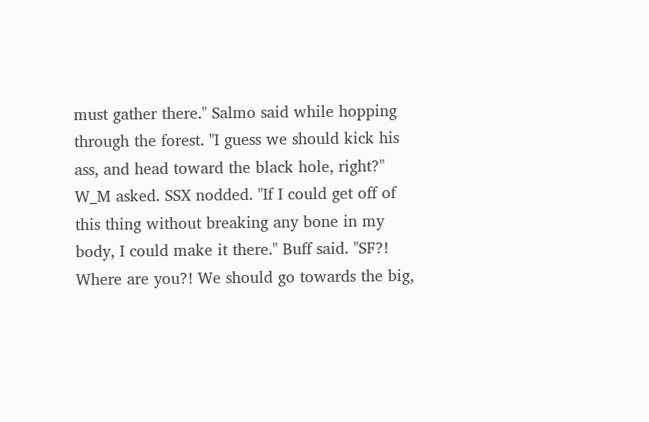must gather there." Salmo said while hopping through the forest. "I guess we should kick his ass, and head toward the black hole, right?" W_M asked. SSX nodded. "If I could get off of this thing without breaking any bone in my body, I could make it there." Buff said. "SF?! Where are you?! We should go towards the big,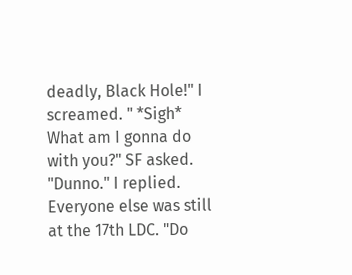deadly, Black Hole!" I screamed. " *Sigh* What am I gonna do with you?" SF asked. "Dunno." I replied. Everyone else was still at the 17th LDC. "Do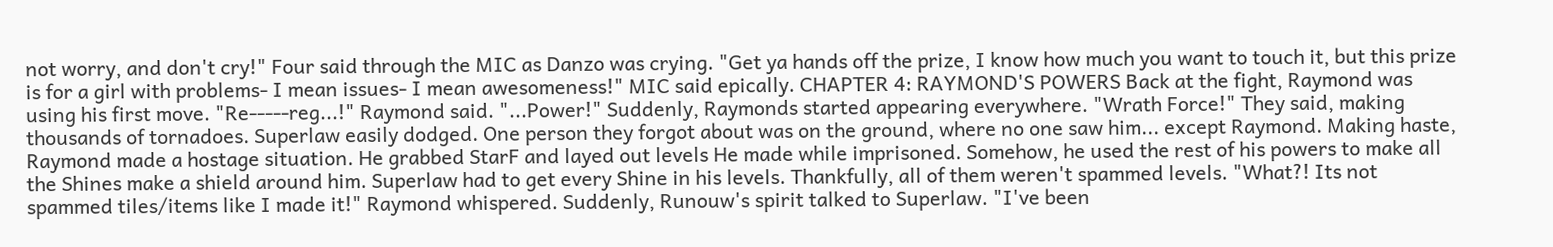not worry, and don't cry!" Four said through the MIC as Danzo was crying. "Get ya hands off the prize, I know how much you want to touch it, but this prize is for a girl with problems- I mean issues- I mean awesomeness!" MIC said epically. CHAPTER 4: RAYMOND'S POWERS Back at the fight, Raymond was using his first move. "Re-----reg...!" Raymond said. "...Power!" Suddenly, Raymonds started appearing everywhere. "Wrath Force!" They said, making thousands of tornadoes. Superlaw easily dodged. One person they forgot about was on the ground, where no one saw him... except Raymond. Making haste, Raymond made a hostage situation. He grabbed StarF and layed out levels He made while imprisoned. Somehow, he used the rest of his powers to make all the Shines make a shield around him. Superlaw had to get every Shine in his levels. Thankfully, all of them weren't spammed levels. "What?! Its not spammed tiles/items like I made it!" Raymond whispered. Suddenly, Runouw's spirit talked to Superlaw. "I've been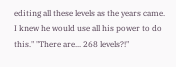editing all these levels as the years came. I knew he would use all his power to do this." "There are... 268 levels?!"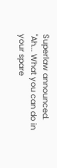Superlaw announced. "Ah... What you can do in your spare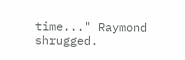time..." Raymond shrugged.